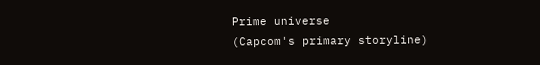Prime universe
(Capcom's primary storyline)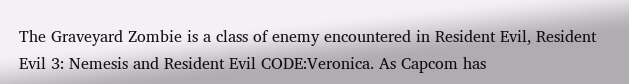The Graveyard Zombie is a class of enemy encountered in Resident Evil, Resident Evil 3: Nemesis and Resident Evil CODE:Veronica. As Capcom has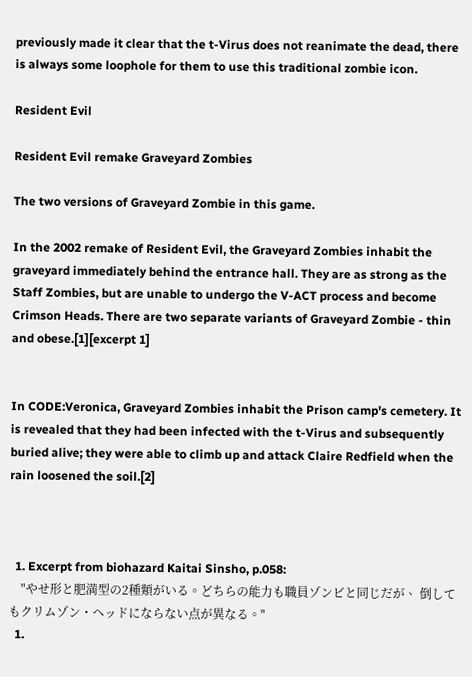previously made it clear that the t-Virus does not reanimate the dead, there is always some loophole for them to use this traditional zombie icon.

Resident Evil

Resident Evil remake Graveyard Zombies

The two versions of Graveyard Zombie in this game.

In the 2002 remake of Resident Evil, the Graveyard Zombies inhabit the graveyard immediately behind the entrance hall. They are as strong as the Staff Zombies, but are unable to undergo the V-ACT process and become Crimson Heads. There are two separate variants of Graveyard Zombie - thin and obese.[1][excerpt 1]


In CODE:Veronica, Graveyard Zombies inhabit the Prison camp's cemetery. It is revealed that they had been infected with the t-Virus and subsequently buried alive; they were able to climb up and attack Claire Redfield when the rain loosened the soil.[2]



  1. Excerpt from biohazard Kaitai Sinsho, p.058:
    "やせ形と肥満型の2種類がいる。どちらの能力も職員ゾンビと同じだが、 倒してもクリムゾン・ヘッドにならない点が異なる。"
  1.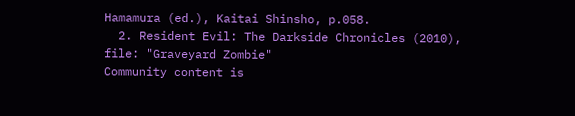Hamamura (ed.), Kaitai Shinsho, p.058.
  2. Resident Evil: The Darkside Chronicles (2010), file: "Graveyard Zombie"
Community content is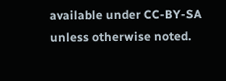available under CC-BY-SA unless otherwise noted.